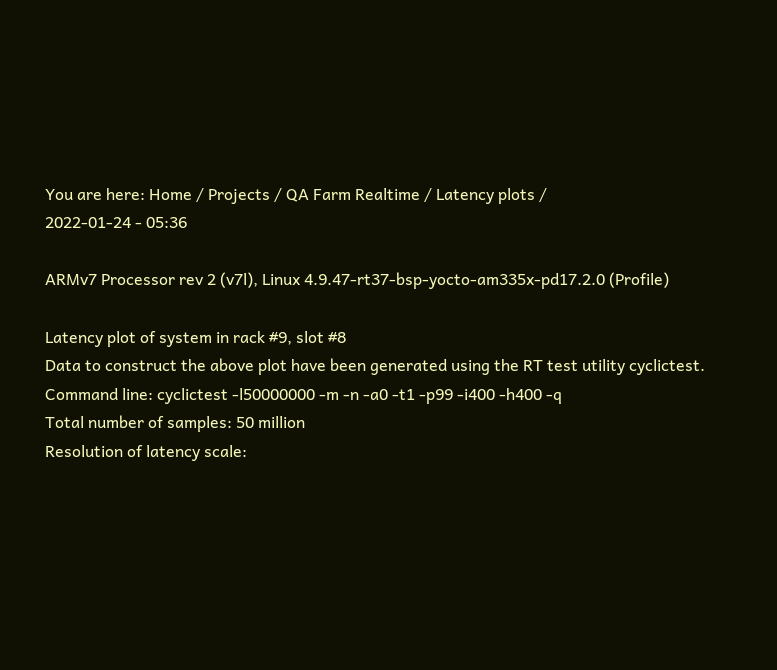You are here: Home / Projects / QA Farm Realtime / Latency plots /
2022-01-24 - 05:36

ARMv7 Processor rev 2 (v7l), Linux 4.9.47-rt37-bsp-yocto-am335x-pd17.2.0 (Profile)

Latency plot of system in rack #9, slot #8
Data to construct the above plot have been generated using the RT test utility cyclictest.
Command line: cyclictest -l50000000 -m -n -a0 -t1 -p99 -i400 -h400 -q
Total number of samples: 50 million
Resolution of latency scale: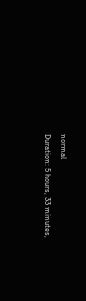normal
Duration: 5 hours, 33 minutes,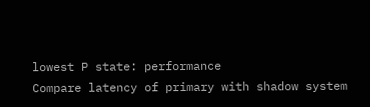lowest P state: performance
Compare latency of primary with shadow system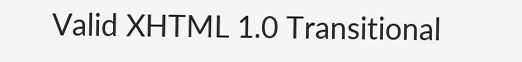Valid XHTML 1.0 Transitional